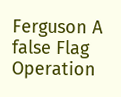Ferguson A false Flag Operation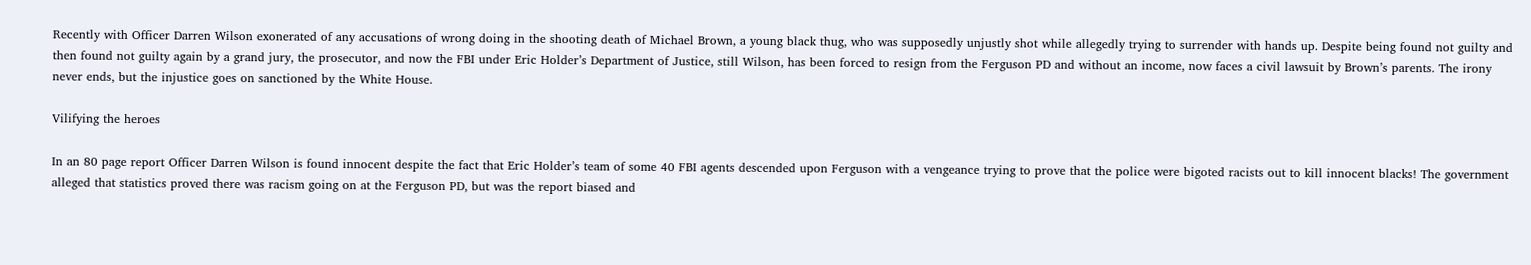Recently with Officer Darren Wilson exonerated of any accusations of wrong doing in the shooting death of Michael Brown, a young black thug, who was supposedly unjustly shot while allegedly trying to surrender with hands up. Despite being found not guilty and then found not guilty again by a grand jury, the prosecutor, and now the FBI under Eric Holder’s Department of Justice, still Wilson, has been forced to resign from the Ferguson PD and without an income, now faces a civil lawsuit by Brown’s parents. The irony never ends, but the injustice goes on sanctioned by the White House.

Vilifying the heroes

In an 80 page report Officer Darren Wilson is found innocent despite the fact that Eric Holder’s team of some 40 FBI agents descended upon Ferguson with a vengeance trying to prove that the police were bigoted racists out to kill innocent blacks! The government alleged that statistics proved there was racism going on at the Ferguson PD, but was the report biased and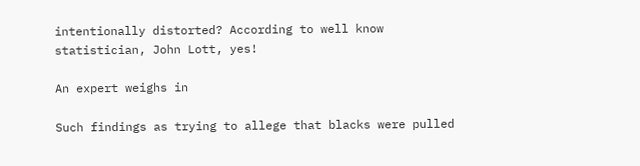intentionally distorted? According to well know statistician, John Lott, yes!

An expert weighs in

Such findings as trying to allege that blacks were pulled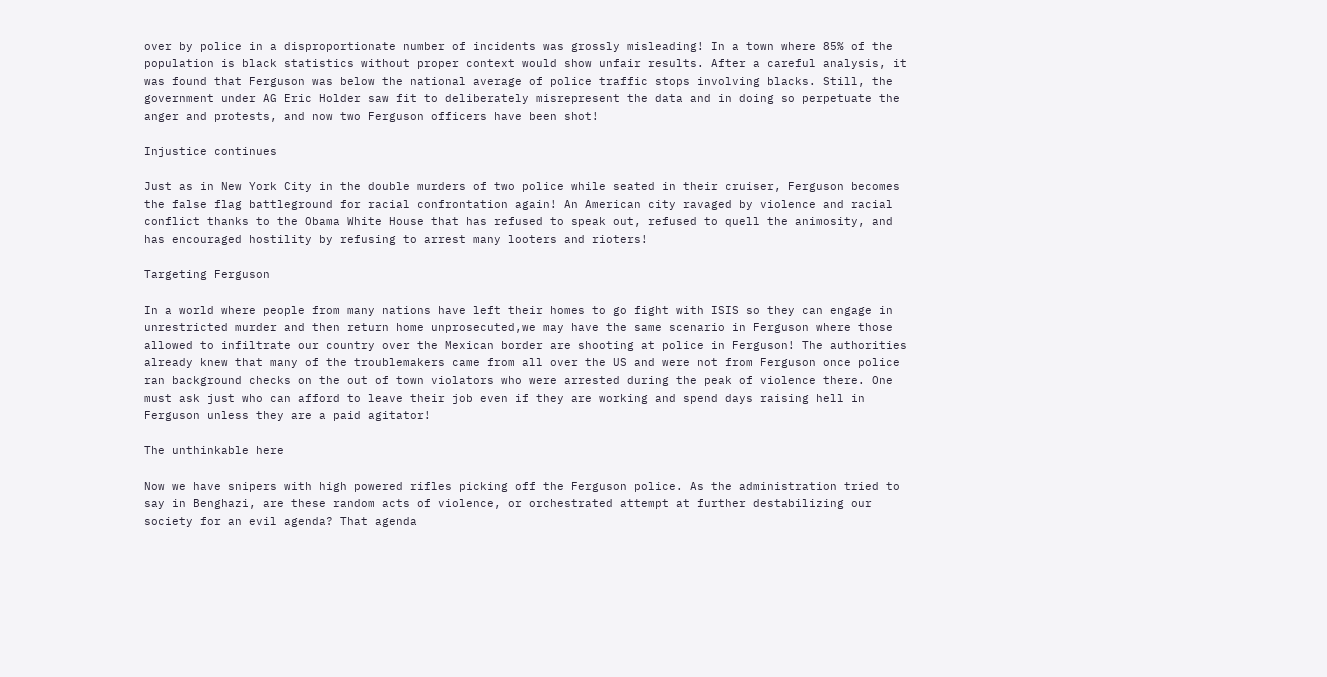over by police in a disproportionate number of incidents was grossly misleading! In a town where 85% of the population is black statistics without proper context would show unfair results. After a careful analysis, it was found that Ferguson was below the national average of police traffic stops involving blacks. Still, the government under AG Eric Holder saw fit to deliberately misrepresent the data and in doing so perpetuate the anger and protests, and now two Ferguson officers have been shot!

Injustice continues

Just as in New York City in the double murders of two police while seated in their cruiser, Ferguson becomes the false flag battleground for racial confrontation again! An American city ravaged by violence and racial conflict thanks to the Obama White House that has refused to speak out, refused to quell the animosity, and has encouraged hostility by refusing to arrest many looters and rioters!

Targeting Ferguson

In a world where people from many nations have left their homes to go fight with ISIS so they can engage in unrestricted murder and then return home unprosecuted,we may have the same scenario in Ferguson where those allowed to infiltrate our country over the Mexican border are shooting at police in Ferguson! The authorities already knew that many of the troublemakers came from all over the US and were not from Ferguson once police ran background checks on the out of town violators who were arrested during the peak of violence there. One must ask just who can afford to leave their job even if they are working and spend days raising hell in Ferguson unless they are a paid agitator!

The unthinkable here

Now we have snipers with high powered rifles picking off the Ferguson police. As the administration tried to say in Benghazi, are these random acts of violence, or orchestrated attempt at further destabilizing our society for an evil agenda? That agenda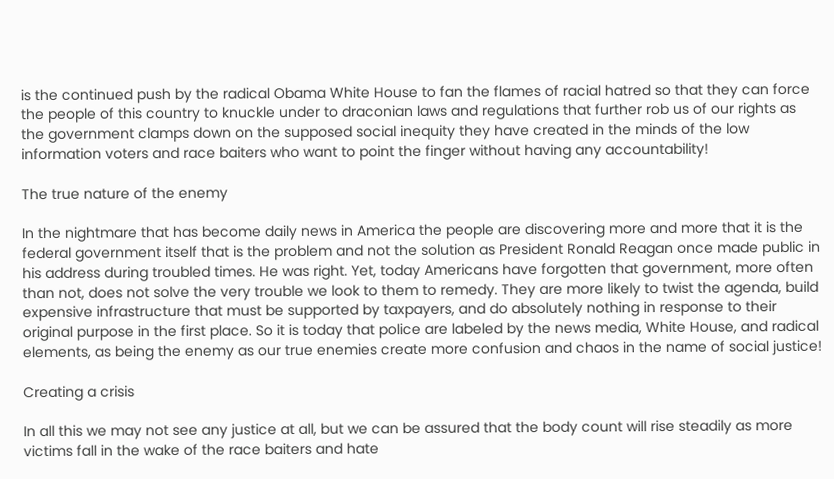is the continued push by the radical Obama White House to fan the flames of racial hatred so that they can force the people of this country to knuckle under to draconian laws and regulations that further rob us of our rights as the government clamps down on the supposed social inequity they have created in the minds of the low information voters and race baiters who want to point the finger without having any accountability!

The true nature of the enemy

In the nightmare that has become daily news in America the people are discovering more and more that it is the federal government itself that is the problem and not the solution as President Ronald Reagan once made public in his address during troubled times. He was right. Yet, today Americans have forgotten that government, more often than not, does not solve the very trouble we look to them to remedy. They are more likely to twist the agenda, build expensive infrastructure that must be supported by taxpayers, and do absolutely nothing in response to their original purpose in the first place. So it is today that police are labeled by the news media, White House, and radical elements, as being the enemy as our true enemies create more confusion and chaos in the name of social justice!

Creating a crisis

In all this we may not see any justice at all, but we can be assured that the body count will rise steadily as more victims fall in the wake of the race baiters and hate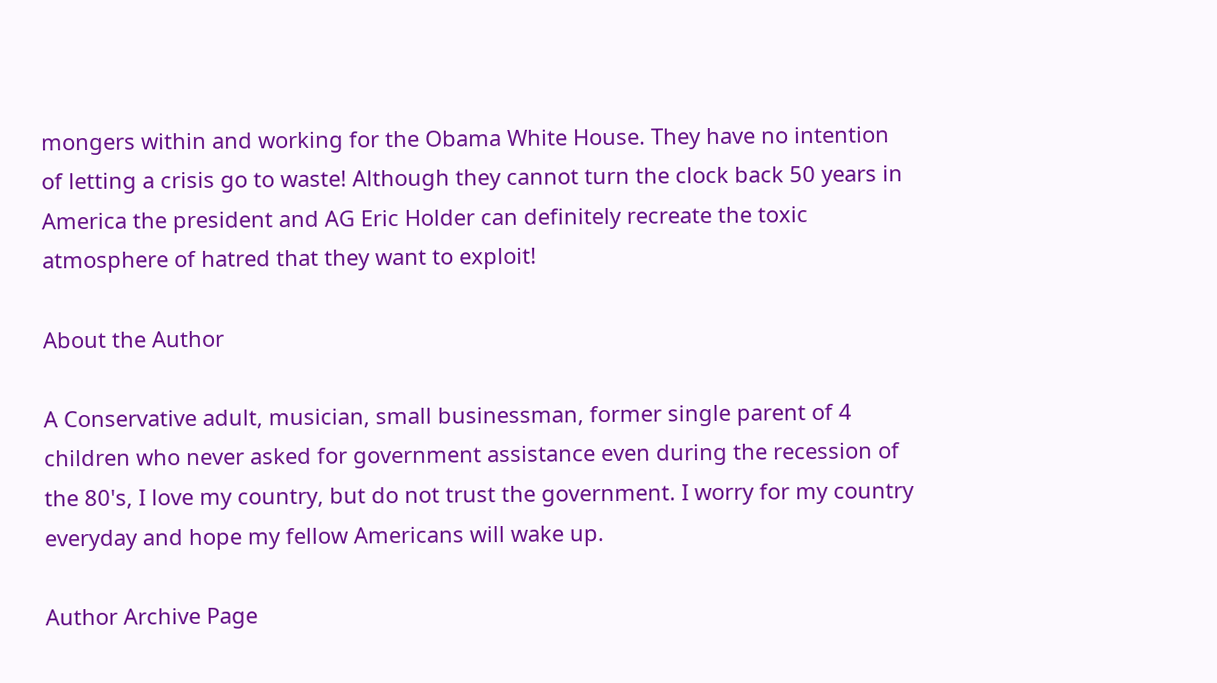mongers within and working for the Obama White House. They have no intention of letting a crisis go to waste! Although they cannot turn the clock back 50 years in America the president and AG Eric Holder can definitely recreate the toxic atmosphere of hatred that they want to exploit!

About the Author

A Conservative adult, musician, small businessman, former single parent of 4 children who never asked for government assistance even during the recession of the 80's, I love my country, but do not trust the government. I worry for my country everyday and hope my fellow Americans will wake up.

Author Archive Page